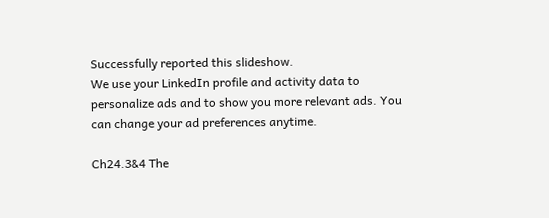Successfully reported this slideshow.
We use your LinkedIn profile and activity data to personalize ads and to show you more relevant ads. You can change your ad preferences anytime.

Ch24.3&4 The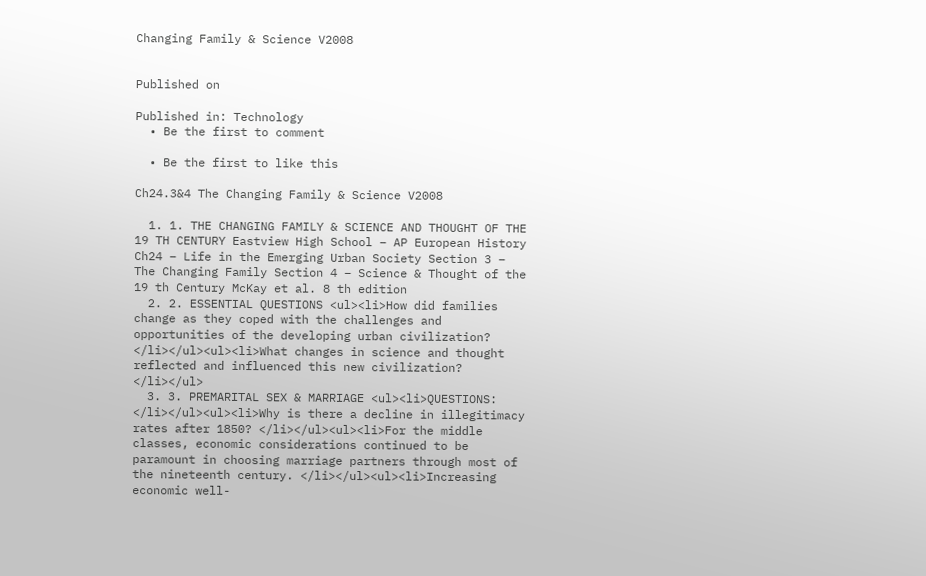Changing Family & Science V2008


Published on

Published in: Technology
  • Be the first to comment

  • Be the first to like this

Ch24.3&4 The Changing Family & Science V2008

  1. 1. THE CHANGING FAMILY & SCIENCE AND THOUGHT OF THE 19 TH CENTURY Eastview High School – AP European History Ch24 – Life in the Emerging Urban Society Section 3 – The Changing Family Section 4 – Science & Thought of the 19 th Century McKay et al. 8 th edition
  2. 2. ESSENTIAL QUESTIONS <ul><li>How did families change as they coped with the challenges and opportunities of the developing urban civilization? </li></ul><ul><li>What changes in science and thought reflected and influenced this new civilization? </li></ul>
  3. 3. PREMARITAL SEX & MARRIAGE <ul><li>QUESTIONS: </li></ul><ul><li>Why is there a decline in illegitimacy rates after 1850? </li></ul><ul><li>For the middle classes, economic considerations continued to be paramount in choosing marriage partners through most of the nineteenth century. </li></ul><ul><li>Increasing economic well-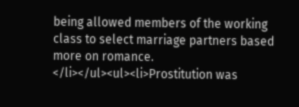being allowed members of the working class to select marriage partners based more on romance. </li></ul><ul><li>Prostitution was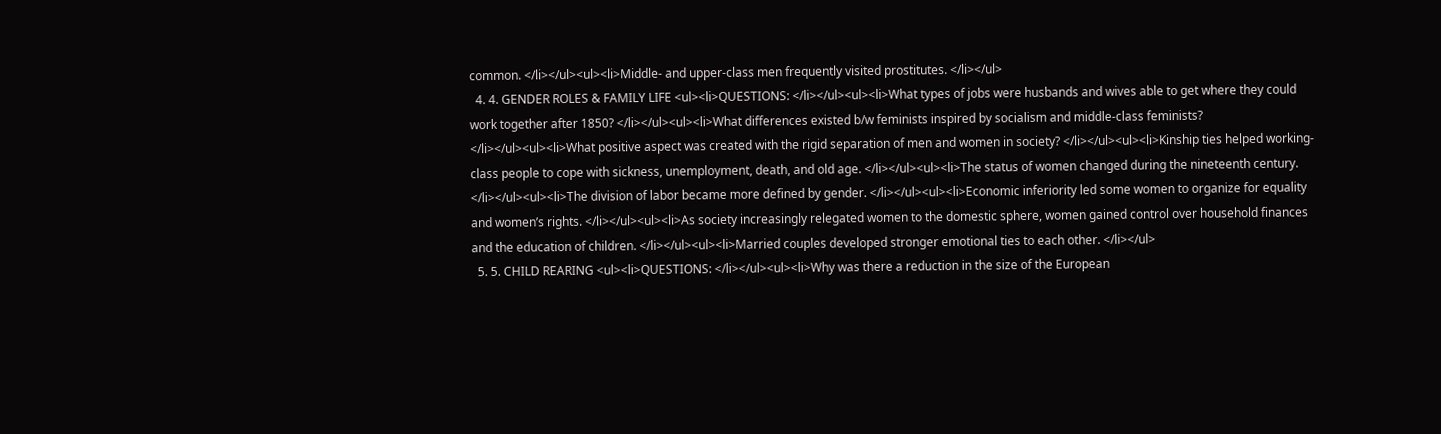common. </li></ul><ul><li>Middle- and upper-class men frequently visited prostitutes. </li></ul>
  4. 4. GENDER ROLES & FAMILY LIFE <ul><li>QUESTIONS: </li></ul><ul><li>What types of jobs were husbands and wives able to get where they could work together after 1850? </li></ul><ul><li>What differences existed b/w feminists inspired by socialism and middle-class feminists? </li></ul><ul><li>What positive aspect was created with the rigid separation of men and women in society? </li></ul><ul><li>Kinship ties helped working-class people to cope with sickness, unemployment, death, and old age. </li></ul><ul><li>The status of women changed during the nineteenth century. </li></ul><ul><li>The division of labor became more defined by gender. </li></ul><ul><li>Economic inferiority led some women to organize for equality and women’s rights. </li></ul><ul><li>As society increasingly relegated women to the domestic sphere, women gained control over household finances and the education of children. </li></ul><ul><li>Married couples developed stronger emotional ties to each other. </li></ul>
  5. 5. CHILD REARING <ul><li>QUESTIONS: </li></ul><ul><li>Why was there a reduction in the size of the European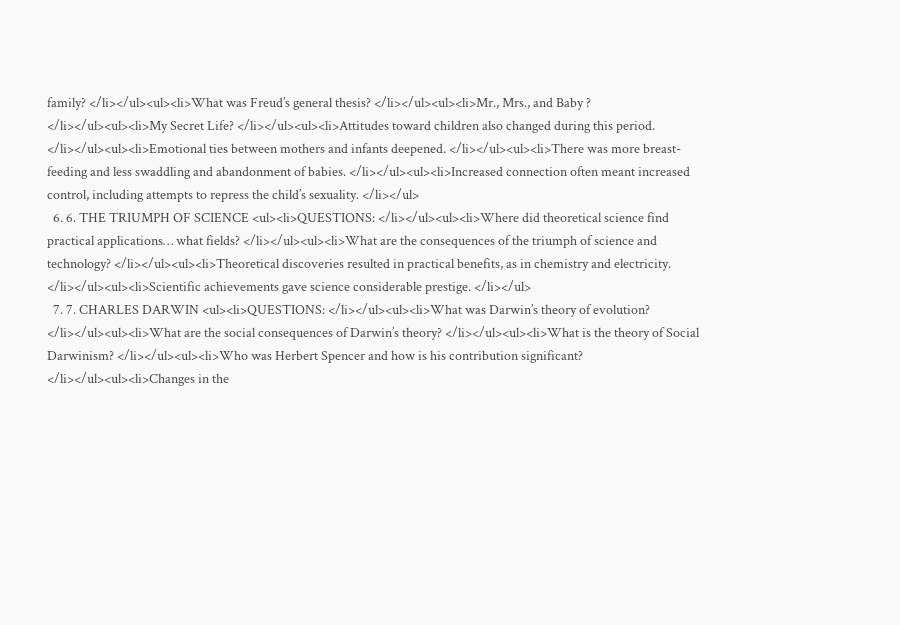family? </li></ul><ul><li>What was Freud’s general thesis? </li></ul><ul><li>Mr., Mrs., and Baby ? </li></ul><ul><li>My Secret Life? </li></ul><ul><li>Attitudes toward children also changed during this period. </li></ul><ul><li>Emotional ties between mothers and infants deepened. </li></ul><ul><li>There was more breast-feeding and less swaddling and abandonment of babies. </li></ul><ul><li>Increased connection often meant increased control, including attempts to repress the child’s sexuality. </li></ul>
  6. 6. THE TRIUMPH OF SCIENCE <ul><li>QUESTIONS: </li></ul><ul><li>Where did theoretical science find practical applications… what fields? </li></ul><ul><li>What are the consequences of the triumph of science and technology? </li></ul><ul><li>Theoretical discoveries resulted in practical benefits, as in chemistry and electricity. </li></ul><ul><li>Scientific achievements gave science considerable prestige. </li></ul>
  7. 7. CHARLES DARWIN <ul><li>QUESTIONS: </li></ul><ul><li>What was Darwin’s theory of evolution? </li></ul><ul><li>What are the social consequences of Darwin’s theory? </li></ul><ul><li>What is the theory of Social Darwinism? </li></ul><ul><li>Who was Herbert Spencer and how is his contribution significant? </li></ul><ul><li>Changes in the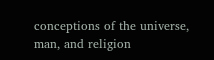conceptions of the universe, man, and religion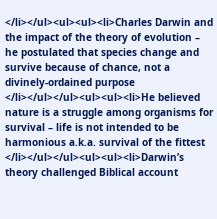</li></ul><ul><ul><li>Charles Darwin and the impact of the theory of evolution – he postulated that species change and survive because of chance, not a divinely-ordained purpose </li></ul></ul><ul><ul><li>He believed nature is a struggle among organisms for survival – life is not intended to be harmonious a.k.a. survival of the fittest </li></ul></ul><ul><ul><li>Darwin’s theory challenged Biblical account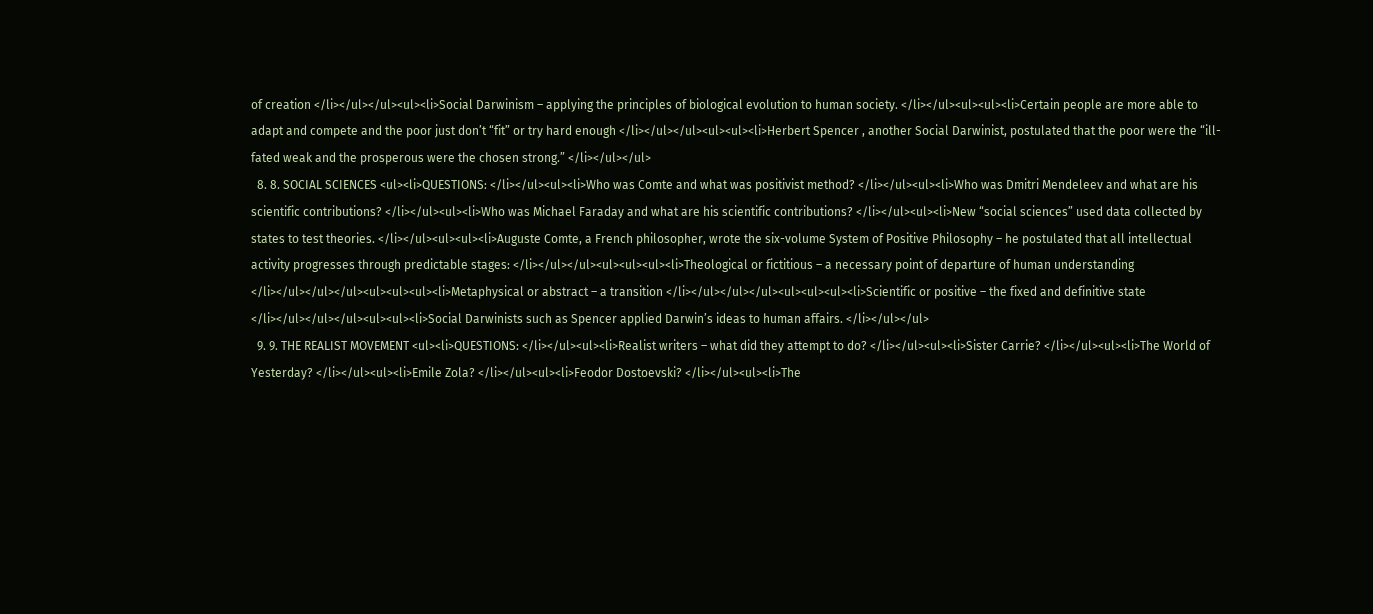of creation </li></ul></ul><ul><li>Social Darwinism – applying the principles of biological evolution to human society. </li></ul><ul><ul><li>Certain people are more able to adapt and compete and the poor just don’t “fit” or try hard enough </li></ul></ul><ul><ul><li>Herbert Spencer , another Social Darwinist, postulated that the poor were the “ill-fated weak and the prosperous were the chosen strong.” </li></ul></ul>
  8. 8. SOCIAL SCIENCES <ul><li>QUESTIONS: </li></ul><ul><li>Who was Comte and what was positivist method? </li></ul><ul><li>Who was Dmitri Mendeleev and what are his scientific contributions? </li></ul><ul><li>Who was Michael Faraday and what are his scientific contributions? </li></ul><ul><li>New “social sciences” used data collected by states to test theories. </li></ul><ul><ul><li>Auguste Comte, a French philosopher, wrote the six-volume System of Positive Philosophy – he postulated that all intellectual activity progresses through predictable stages: </li></ul></ul><ul><ul><ul><li>Theological or fictitious – a necessary point of departure of human understanding </li></ul></ul></ul><ul><ul><ul><li>Metaphysical or abstract – a transition </li></ul></ul></ul><ul><ul><ul><li>Scientific or positive – the fixed and definitive state </li></ul></ul></ul><ul><ul><li>Social Darwinists such as Spencer applied Darwin’s ideas to human affairs. </li></ul></ul>
  9. 9. THE REALIST MOVEMENT <ul><li>QUESTIONS: </li></ul><ul><li>Realist writers – what did they attempt to do? </li></ul><ul><li>Sister Carrie? </li></ul><ul><li>The World of Yesterday? </li></ul><ul><li>Emile Zola? </li></ul><ul><li>Feodor Dostoevski? </li></ul><ul><li>The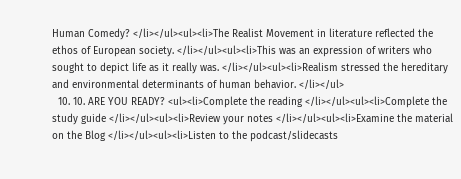Human Comedy? </li></ul><ul><li>The Realist Movement in literature reflected the ethos of European society. </li></ul><ul><li>This was an expression of writers who sought to depict life as it really was. </li></ul><ul><li>Realism stressed the hereditary and environmental determinants of human behavior. </li></ul>
  10. 10. ARE YOU READY? <ul><li>Complete the reading </li></ul><ul><li>Complete the study guide </li></ul><ul><li>Review your notes </li></ul><ul><li>Examine the material on the Blog </li></ul><ul><li>Listen to the podcast/slidecasts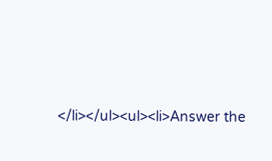</li></ul><ul><li>Answer the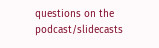questions on the podcast/slidecasts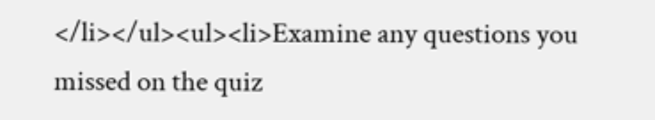</li></ul><ul><li>Examine any questions you missed on the quiz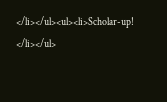</li></ul><ul><li>Scholar-up! </li></ul>